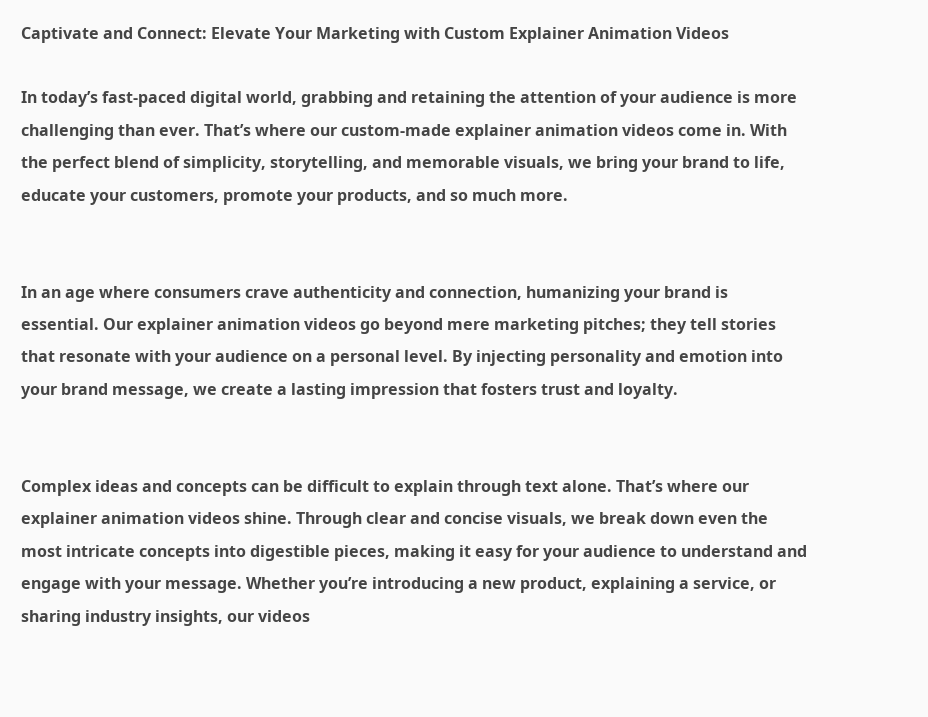Captivate and Connect: Elevate Your Marketing with Custom Explainer Animation Videos

In today’s fast-paced digital world, grabbing and retaining the attention of your audience is more challenging than ever. That’s where our custom-made explainer animation videos come in. With the perfect blend of simplicity, storytelling, and memorable visuals, we bring your brand to life, educate your customers, promote your products, and so much more.


In an age where consumers crave authenticity and connection, humanizing your brand is essential. Our explainer animation videos go beyond mere marketing pitches; they tell stories that resonate with your audience on a personal level. By injecting personality and emotion into your brand message, we create a lasting impression that fosters trust and loyalty.


Complex ideas and concepts can be difficult to explain through text alone. That’s where our explainer animation videos shine. Through clear and concise visuals, we break down even the most intricate concepts into digestible pieces, making it easy for your audience to understand and engage with your message. Whether you’re introducing a new product, explaining a service, or sharing industry insights, our videos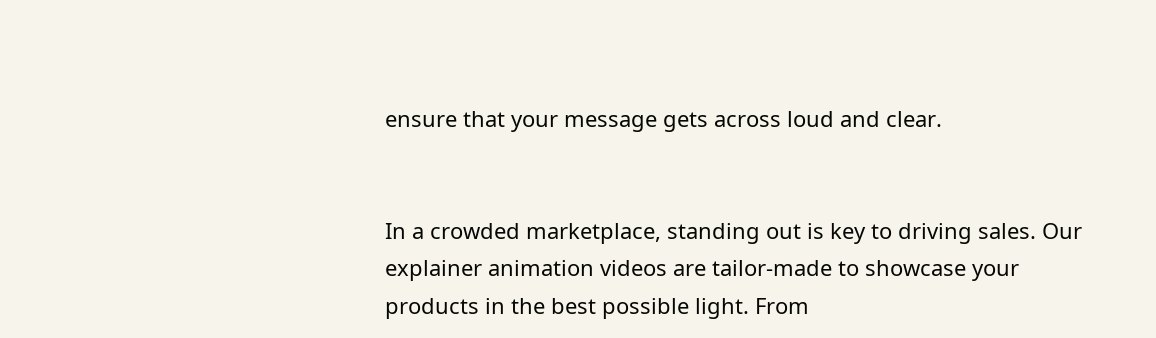ensure that your message gets across loud and clear.


In a crowded marketplace, standing out is key to driving sales. Our explainer animation videos are tailor-made to showcase your products in the best possible light. From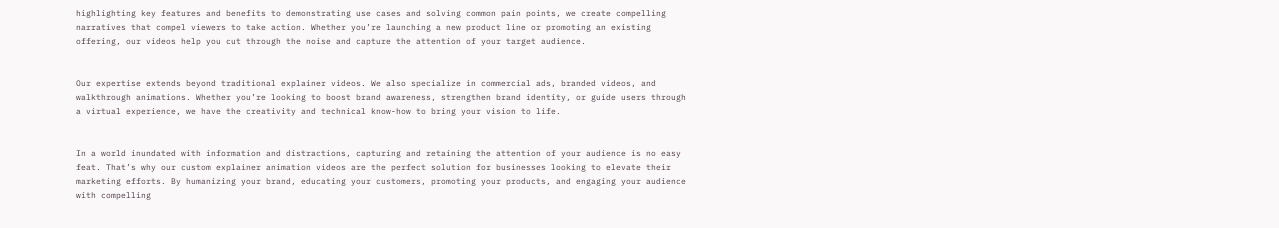highlighting key features and benefits to demonstrating use cases and solving common pain points, we create compelling narratives that compel viewers to take action. Whether you’re launching a new product line or promoting an existing offering, our videos help you cut through the noise and capture the attention of your target audience.


Our expertise extends beyond traditional explainer videos. We also specialize in commercial ads, branded videos, and walkthrough animations. Whether you’re looking to boost brand awareness, strengthen brand identity, or guide users through a virtual experience, we have the creativity and technical know-how to bring your vision to life.


In a world inundated with information and distractions, capturing and retaining the attention of your audience is no easy feat. That’s why our custom explainer animation videos are the perfect solution for businesses looking to elevate their marketing efforts. By humanizing your brand, educating your customers, promoting your products, and engaging your audience with compelling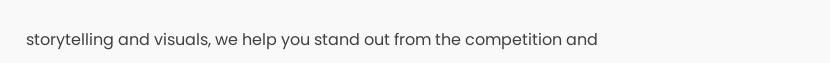storytelling and visuals, we help you stand out from the competition and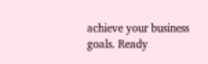achieve your business goals. Ready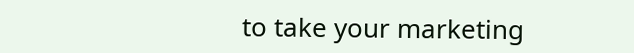to take your marketing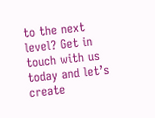to the next level? Get in touch with us today and let’s create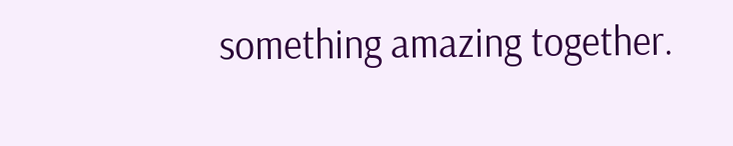something amazing together.